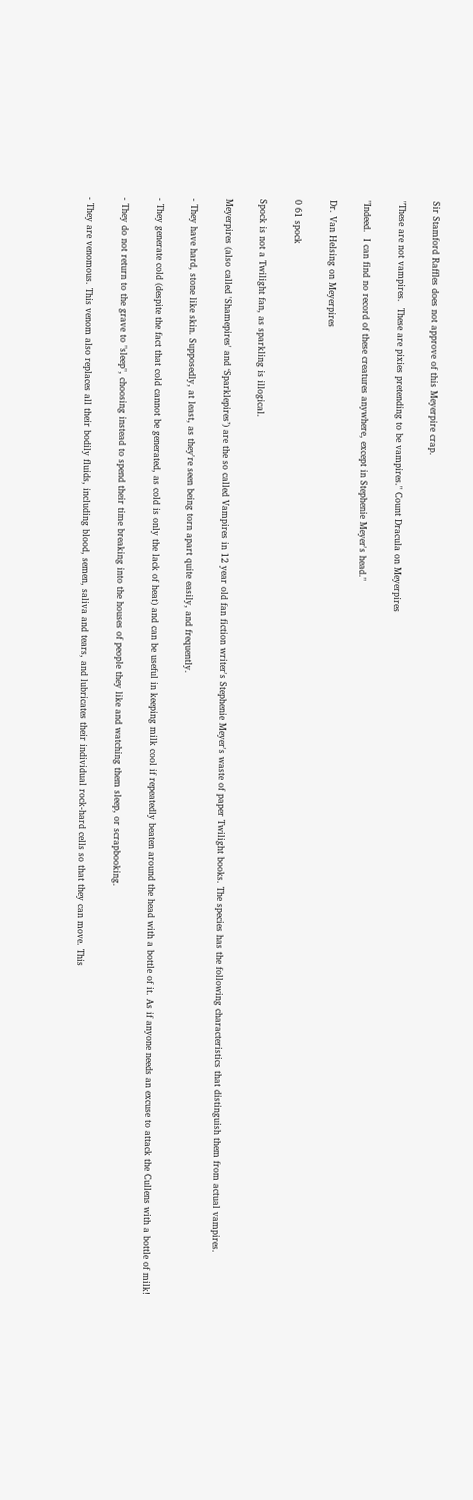Sir Stamford Raffles does not approve of this Meyerpire crap.

"These are not vampires.  These are pixies pretending to be vampires." Count Dracula on Meyerpires

"Indeed.  I can find no record of these creatures anywhere, except in Stephenie Meyer's head."

Dr. Van Helsing on Meyerpires

0 61 spock

Spock is not a Twilight fan, as sparkling is illogical.

Meyerpires (also called 'Shamepires' and ‘Sparklepires’) are the so called Vampires in 12 year old fan fiction writer's Stephenie Meyer's waste of paper Twilight books. The species has the following characteristics that distinguish them from actual vampires.

- They have hard, stone like skin. Supposedly, at least, as they're seen being torn apart quite easily, and frequently.

- They generate cold (despite the fact that cold cannot be generated, as cold is only the lack of heat) and can be useful in keeping milk cool if repeatedly beaten around the head with a bottle of it. As if anyone needs an excuse to attack the Cullens with a bottle of milk!

- They do not return to the grave to "sleep", choosing instead to spend their time breaking into the houses of people they like and watching them sleep, or scrapbooking.

- They are venomous. This venom also replaces all their bodily fluids, including blood, semen, saliva and tears, and lubricates their individual rock-hard cells so that they can move. This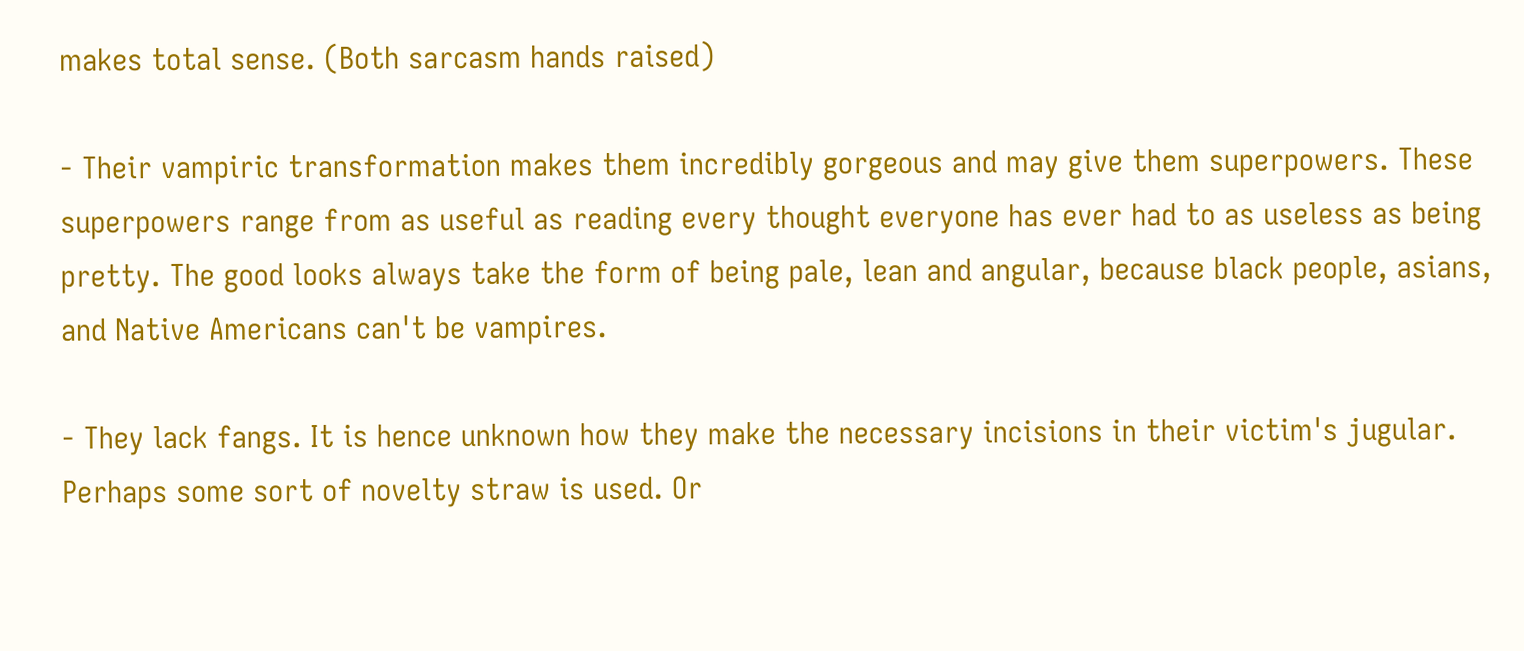makes total sense. (Both sarcasm hands raised)

- Their vampiric transformation makes them incredibly gorgeous and may give them superpowers. These superpowers range from as useful as reading every thought everyone has ever had to as useless as being pretty. The good looks always take the form of being pale, lean and angular, because black people, asians, and Native Americans can't be vampires.

- They lack fangs. It is hence unknown how they make the necessary incisions in their victim's jugular. Perhaps some sort of novelty straw is used. Or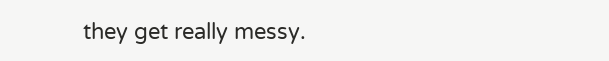they get really messy.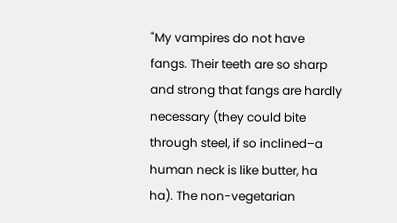"My vampires do not have fangs. Their teeth are so sharp and strong that fangs are hardly necessary (they could bite through steel, if so inclined–a human neck is like butter, ha ha). The non-vegetarian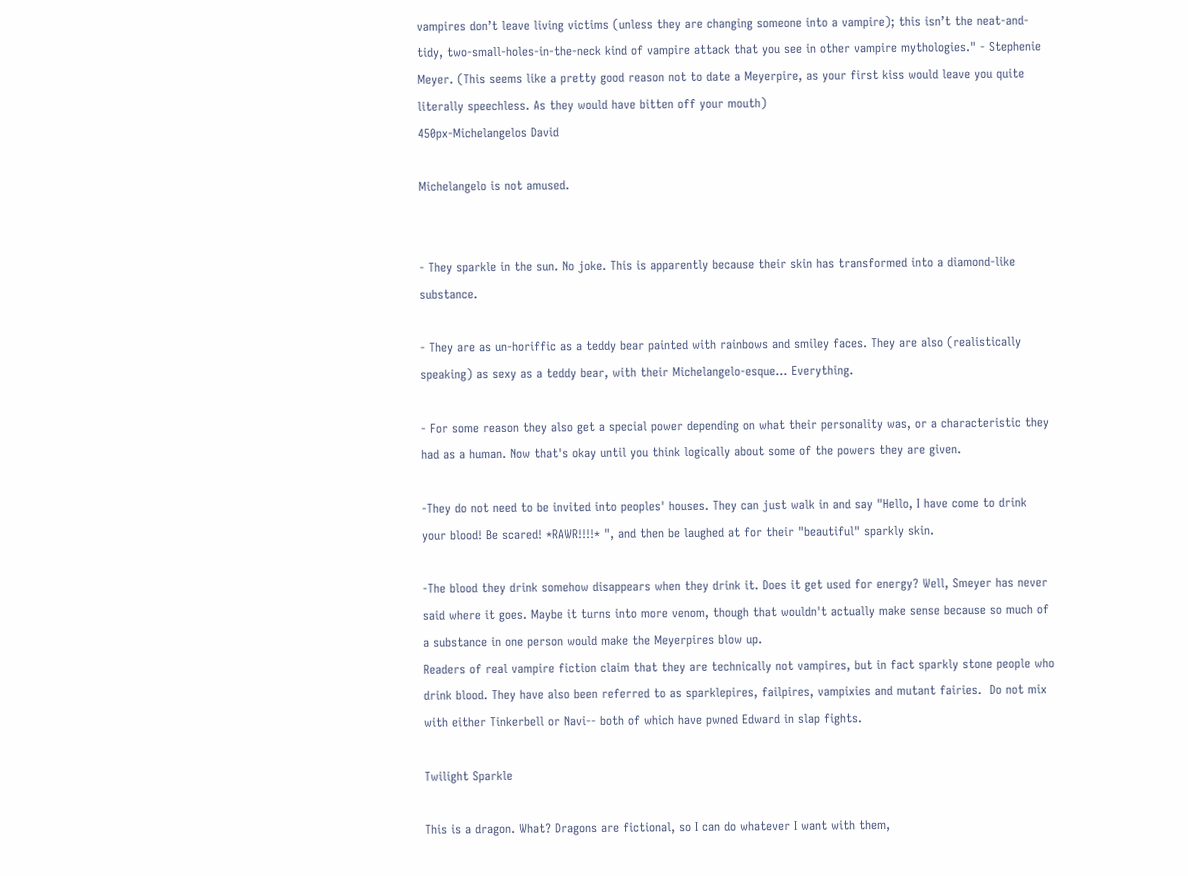vampires don’t leave living victims (unless they are changing someone into a vampire); this isn’t the neat-and-tidy, two-small-holes-in-the-neck kind of vampire attack that you see in other vampire mythologies." - Stephenie Meyer. (This seems like a pretty good reason not to date a Meyerpire, as your first kiss would leave you quite literally speechless. As they would have bitten off your mouth)
450px-Michelangelos David

Michelangelo is not amused.


- They sparkle in the sun. No joke. This is apparently because their skin has transformed into a diamond-like substance.

- They are as un-horiffic as a teddy bear painted with rainbows and smiley faces. They are also (realistically speaking) as sexy as a teddy bear, with their Michelangelo-esque... Everything.

- For some reason they also get a special power depending on what their personality was, or a characteristic they had as a human. Now that's okay until you think logically about some of the powers they are given.

-They do not need to be invited into peoples' houses. They can just walk in and say "Hello, I have come to drink your blood! Be scared! *RAWR!!!!* ", and then be laughed at for their "beautiful" sparkly skin.

-The blood they drink somehow disappears when they drink it. Does it get used for energy? Well, Smeyer has never said where it goes. Maybe it turns into more venom, though that wouldn't actually make sense because so much of a substance in one person would make the Meyerpires blow up.
Readers of real vampire fiction claim that they are technically not vampires, but in fact sparkly stone people who drink blood. They have also been referred to as sparklepires, failpires, vampixies and mutant fairies.  Do not mix with either Tinkerbell or Navi-- both of which have pwned Edward in slap fights.

Twilight Sparkle

This is a dragon. What? Dragons are fictional, so I can do whatever I want with them,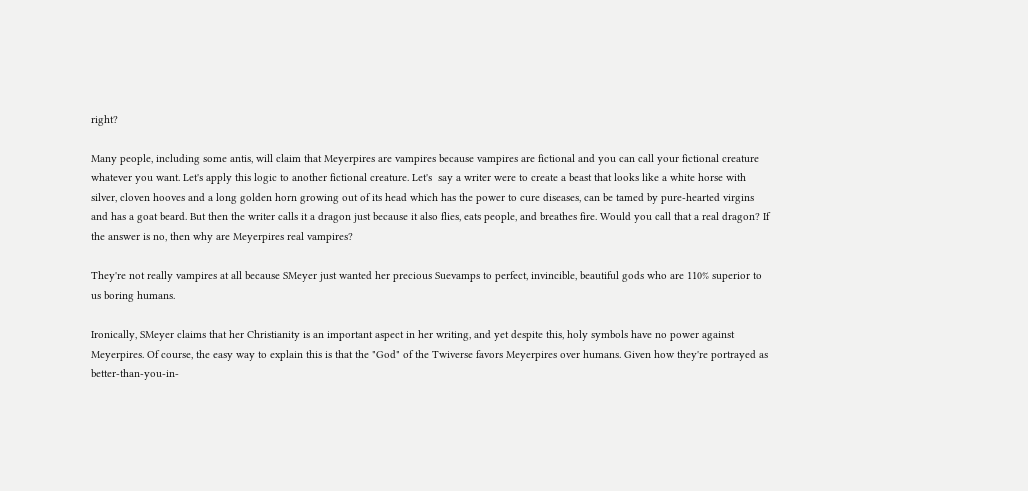right?

Many people, including some antis, will claim that Meyerpires are vampires because vampires are fictional and you can call your fictional creature whatever you want. Let's apply this logic to another fictional creature. Let's  say a writer were to create a beast that looks like a white horse with silver, cloven hooves and a long golden horn growing out of its head which has the power to cure diseases, can be tamed by pure-hearted virgins and has a goat beard. But then the writer calls it a dragon just because it also flies, eats people, and breathes fire. Would you call that a real dragon? If the answer is no, then why are Meyerpires real vampires?

They're not really vampires at all because SMeyer just wanted her precious Suevamps to perfect, invincible, beautiful gods who are 110% superior to us boring humans.

Ironically, SMeyer claims that her Christianity is an important aspect in her writing, and yet despite this, holy symbols have no power against Meyerpires. Of course, the easy way to explain this is that the "God" of the Twiverse favors Meyerpires over humans. Given how they're portrayed as better-than-you-in-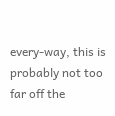every-way, this is probably not too far off the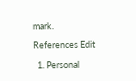mark.

References Edit

  1. Personal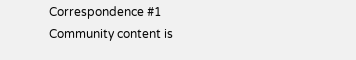Correspondence #1
Community content is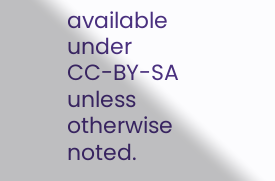available under CC-BY-SA unless otherwise noted.